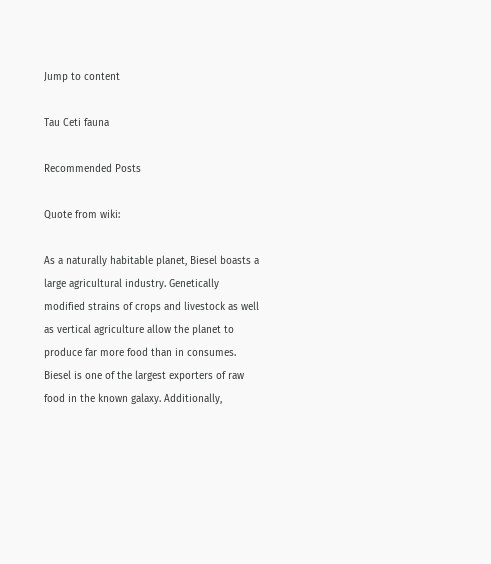Jump to content

Tau Ceti fauna

Recommended Posts

Quote from wiki:

As a naturally habitable planet, Biesel boasts a large agricultural industry. Genetically modified strains of crops and livestock as well as vertical agriculture allow the planet to produce far more food than in consumes. Biesel is one of the largest exporters of raw food in the known galaxy. Additionally,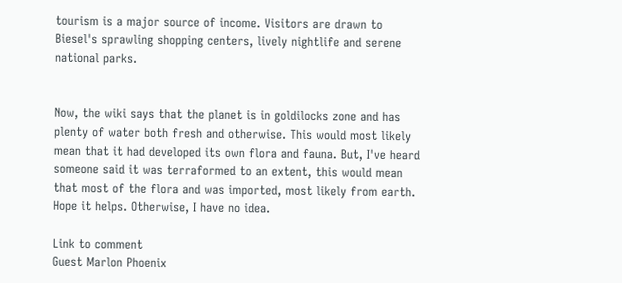tourism is a major source of income. Visitors are drawn to Biesel's sprawling shopping centers, lively nightlife and serene national parks.


Now, the wiki says that the planet is in goldilocks zone and has plenty of water both fresh and otherwise. This would most likely mean that it had developed its own flora and fauna. But, I've heard someone said it was terraformed to an extent, this would mean that most of the flora and was imported, most likely from earth. Hope it helps. Otherwise, I have no idea.

Link to comment
Guest Marlon Phoenix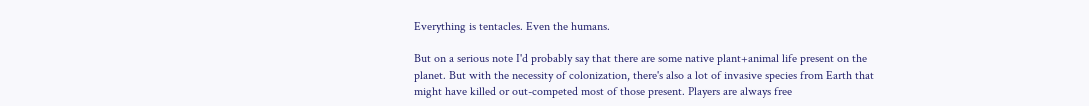Everything is tentacles. Even the humans.

But on a serious note I'd probably say that there are some native plant+animal life present on the planet. But with the necessity of colonization, there's also a lot of invasive species from Earth that might have killed or out-competed most of those present. Players are always free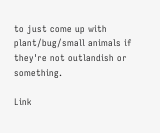to just come up with plant/bug/small animals if they're not outlandish or something.

Link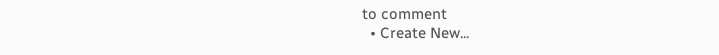to comment
  • Create New...